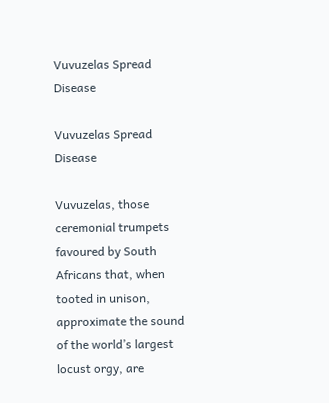Vuvuzelas Spread Disease

Vuvuzelas Spread Disease

Vuvuzelas, those ceremonial trumpets favoured by South Africans that, when tooted in unison, approximate the sound of the world’s largest locust orgy, are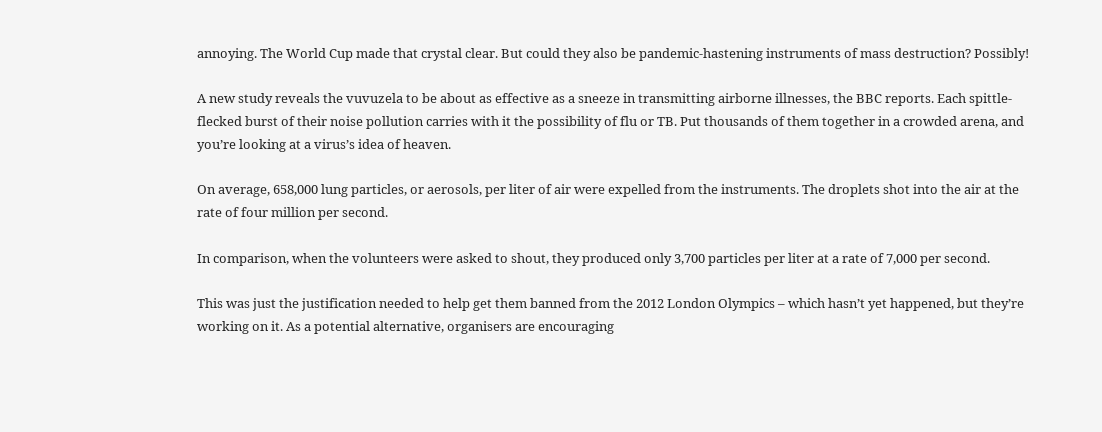annoying. The World Cup made that crystal clear. But could they also be pandemic-hastening instruments of mass destruction? Possibly!

A new study reveals the vuvuzela to be about as effective as a sneeze in transmitting airborne illnesses, the BBC reports. Each spittle-flecked burst of their noise pollution carries with it the possibility of flu or TB. Put thousands of them together in a crowded arena, and you’re looking at a virus’s idea of heaven.

On average, 658,000 lung particles, or aerosols, per liter of air were expelled from the instruments. The droplets shot into the air at the rate of four million per second.

In comparison, when the volunteers were asked to shout, they produced only 3,700 particles per liter at a rate of 7,000 per second.

This was just the justification needed to help get them banned from the 2012 London Olympics – which hasn’t yet happened, but they’re working on it. As a potential alternative, organisers are encouraging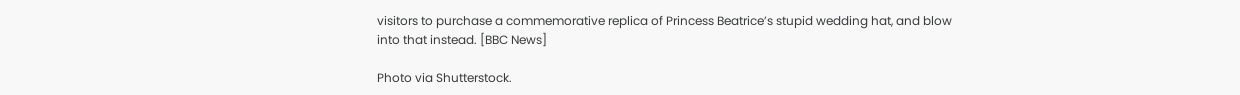visitors to purchase a commemorative replica of Princess Beatrice’s stupid wedding hat, and blow into that instead. [BBC News]

Photo via Shutterstock.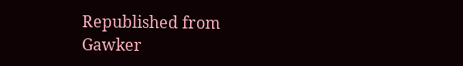Republished from Gawker